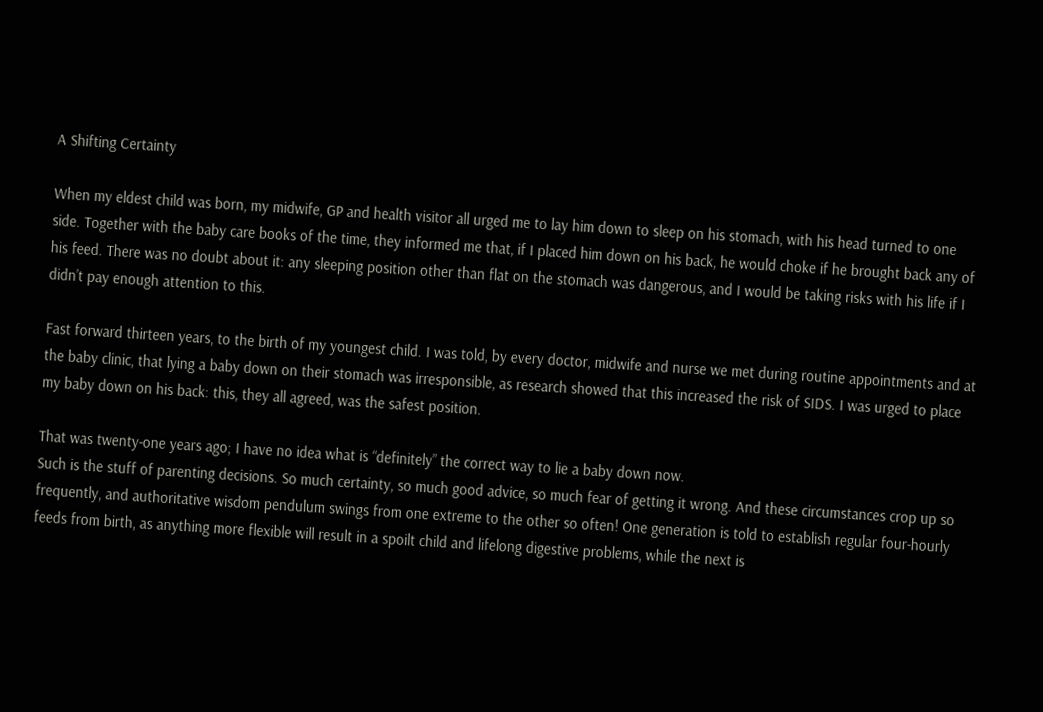A Shifting Certainty

When my eldest child was born, my midwife, GP and health visitor all urged me to lay him down to sleep on his stomach, with his head turned to one side. Together with the baby care books of the time, they informed me that, if I placed him down on his back, he would choke if he brought back any of his feed. There was no doubt about it: any sleeping position other than flat on the stomach was dangerous, and I would be taking risks with his life if I didn’t pay enough attention to this.

Fast forward thirteen years, to the birth of my youngest child. I was told, by every doctor, midwife and nurse we met during routine appointments and at the baby clinic, that lying a baby down on their stomach was irresponsible, as research showed that this increased the risk of SIDS. I was urged to place my baby down on his back: this, they all agreed, was the safest position.

That was twenty-one years ago; I have no idea what is “definitely” the correct way to lie a baby down now.
Such is the stuff of parenting decisions. So much certainty, so much good advice, so much fear of getting it wrong. And these circumstances crop up so frequently, and authoritative wisdom pendulum swings from one extreme to the other so often! One generation is told to establish regular four-hourly feeds from birth, as anything more flexible will result in a spoilt child and lifelong digestive problems, while the next is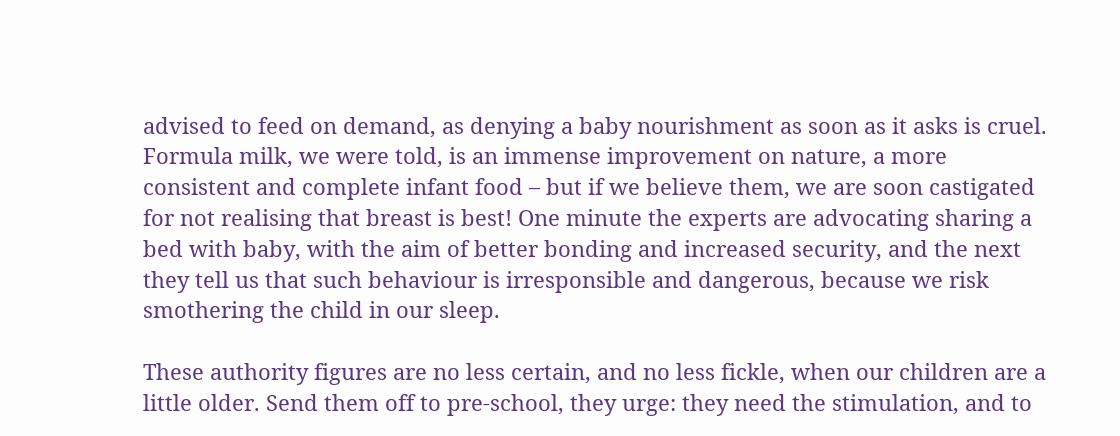advised to feed on demand, as denying a baby nourishment as soon as it asks is cruel. Formula milk, we were told, is an immense improvement on nature, a more consistent and complete infant food – but if we believe them, we are soon castigated for not realising that breast is best! One minute the experts are advocating sharing a bed with baby, with the aim of better bonding and increased security, and the next they tell us that such behaviour is irresponsible and dangerous, because we risk smothering the child in our sleep.

These authority figures are no less certain, and no less fickle, when our children are a little older. Send them off to pre-school, they urge: they need the stimulation, and to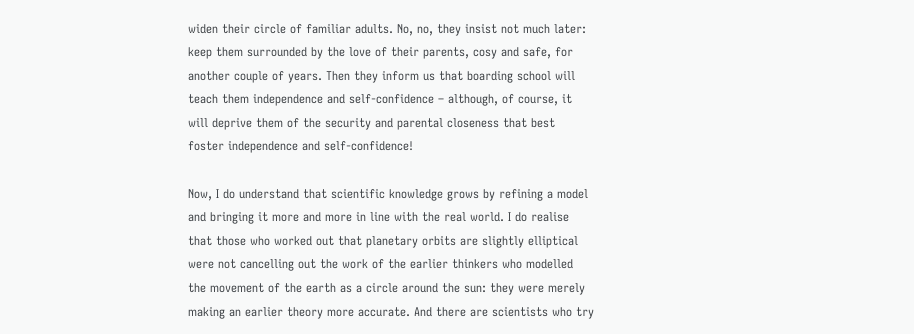widen their circle of familiar adults. No, no, they insist not much later: keep them surrounded by the love of their parents, cosy and safe, for another couple of years. Then they inform us that boarding school will teach them independence and self-confidence – although, of course, it will deprive them of the security and parental closeness that best foster independence and self-confidence!

Now, I do understand that scientific knowledge grows by refining a model and bringing it more and more in line with the real world. I do realise that those who worked out that planetary orbits are slightly elliptical were not cancelling out the work of the earlier thinkers who modelled the movement of the earth as a circle around the sun: they were merely making an earlier theory more accurate. And there are scientists who try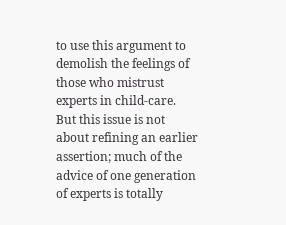to use this argument to demolish the feelings of those who mistrust experts in child-care. But this issue is not about refining an earlier assertion; much of the advice of one generation of experts is totally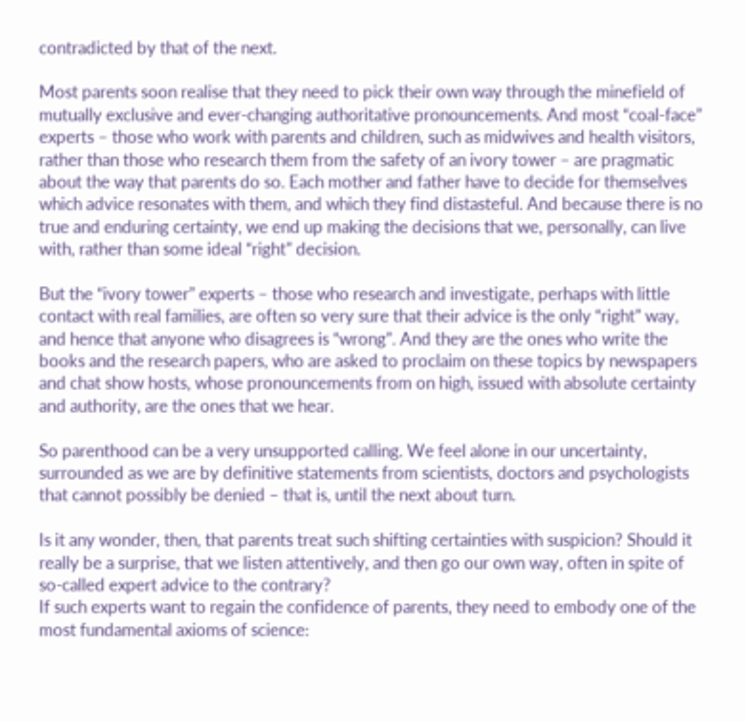contradicted by that of the next.

Most parents soon realise that they need to pick their own way through the minefield of mutually exclusive and ever-changing authoritative pronouncements. And most “coal-face” experts – those who work with parents and children, such as midwives and health visitors, rather than those who research them from the safety of an ivory tower – are pragmatic about the way that parents do so. Each mother and father have to decide for themselves which advice resonates with them, and which they find distasteful. And because there is no true and enduring certainty, we end up making the decisions that we, personally, can live with, rather than some ideal “right” decision.

But the “ivory tower” experts – those who research and investigate, perhaps with little contact with real families, are often so very sure that their advice is the only “right” way, and hence that anyone who disagrees is “wrong”. And they are the ones who write the books and the research papers, who are asked to proclaim on these topics by newspapers and chat show hosts, whose pronouncements from on high, issued with absolute certainty and authority, are the ones that we hear.

So parenthood can be a very unsupported calling. We feel alone in our uncertainty, surrounded as we are by definitive statements from scientists, doctors and psychologists that cannot possibly be denied – that is, until the next about turn.

Is it any wonder, then, that parents treat such shifting certainties with suspicion? Should it really be a surprise, that we listen attentively, and then go our own way, often in spite of so-called expert advice to the contrary?
If such experts want to regain the confidence of parents, they need to embody one of the most fundamental axioms of science: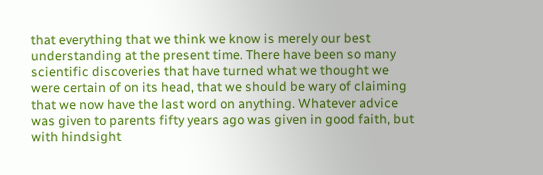that everything that we think we know is merely our best understanding at the present time. There have been so many scientific discoveries that have turned what we thought we were certain of on its head, that we should be wary of claiming that we now have the last word on anything. Whatever advice was given to parents fifty years ago was given in good faith, but with hindsight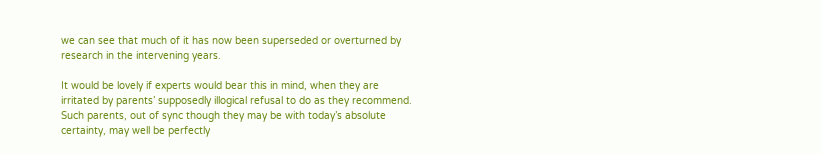we can see that much of it has now been superseded or overturned by research in the intervening years.

It would be lovely if experts would bear this in mind, when they are irritated by parents’ supposedly illogical refusal to do as they recommend. Such parents, out of sync though they may be with today’s absolute certainty, may well be perfectly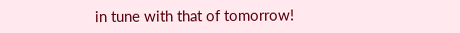in tune with that of tomorrow!